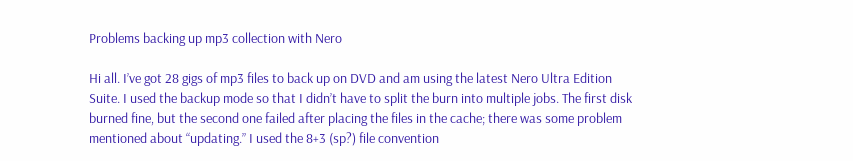Problems backing up mp3 collection with Nero

Hi all. I’ve got 28 gigs of mp3 files to back up on DVD and am using the latest Nero Ultra Edition Suite. I used the backup mode so that I didn’t have to split the burn into multiple jobs. The first disk burned fine, but the second one failed after placing the files in the cache; there was some problem mentioned about “updating.” I used the 8+3 (sp?) file convention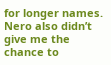for longer names. Nero also didn’t give me the chance to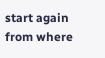start again from where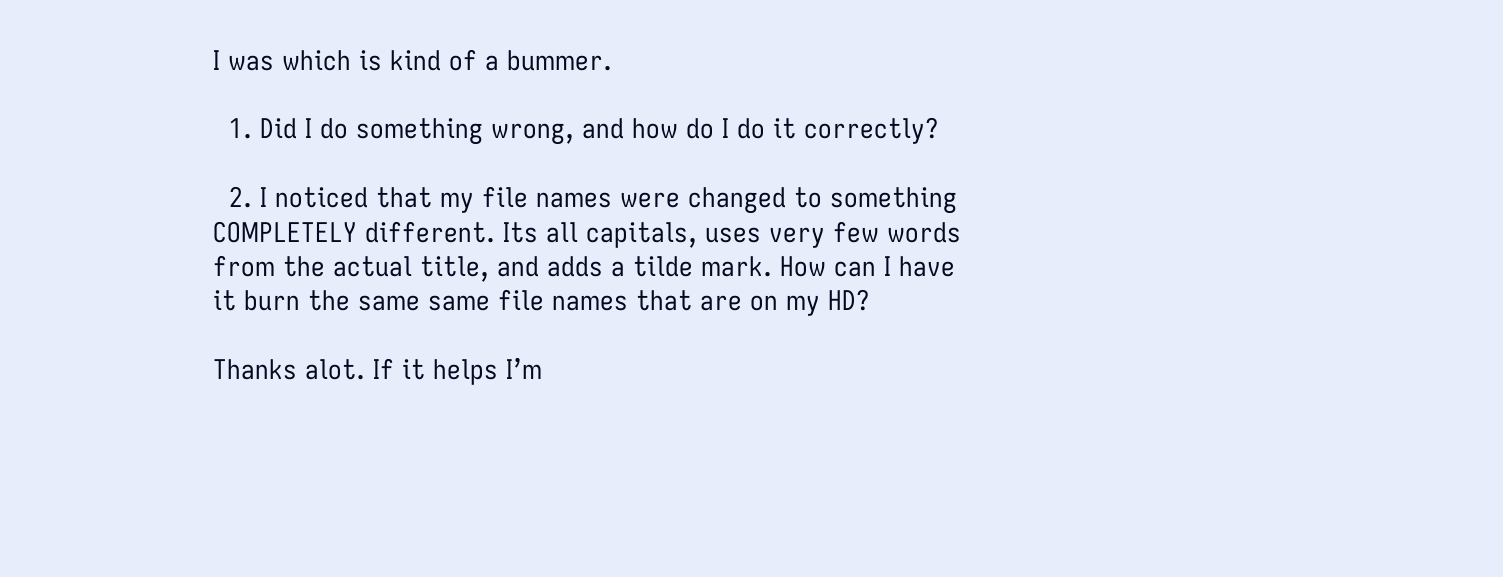I was which is kind of a bummer.

  1. Did I do something wrong, and how do I do it correctly?

  2. I noticed that my file names were changed to something COMPLETELY different. Its all capitals, uses very few words from the actual title, and adds a tilde mark. How can I have it burn the same same file names that are on my HD?

Thanks alot. If it helps I’m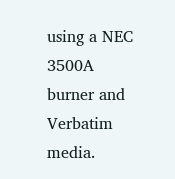using a NEC 3500A burner and Verbatim media.